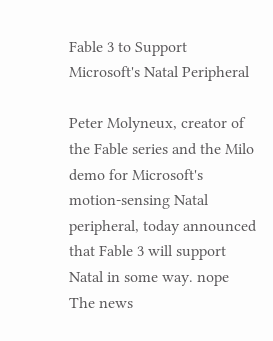Fable 3 to Support Microsoft's Natal Peripheral

Peter Molyneux, creator of the Fable series and the Milo demo for Microsoft's motion-sensing Natal peripheral, today announced that Fable 3 will support Natal in some way. nope The news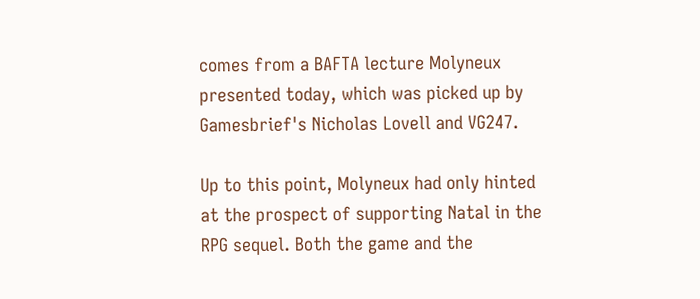comes from a BAFTA lecture Molyneux presented today, which was picked up by Gamesbrief's Nicholas Lovell and VG247.

Up to this point, Molyneux had only hinted at the prospect of supporting Natal in the RPG sequel. Both the game and the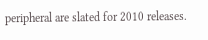peripheral are slated for 2010 releases.